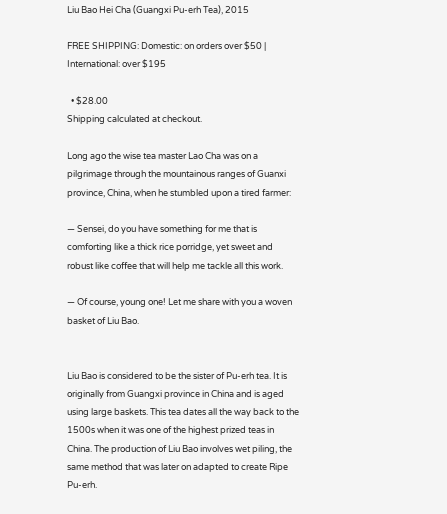Liu Bao Hei Cha (Guangxi Pu-erh Tea), 2015

FREE SHIPPING: Domestic: on orders over $50 | International: over $195

  • $28.00
Shipping calculated at checkout.

Long ago the wise tea master Lao Cha was on a pilgrimage through the mountainous ranges of Guanxi province, China, when he stumbled upon a tired farmer:

— Sensei, do you have something for me that is comforting like a thick rice porridge, yet sweet and robust like coffee that will help me tackle all this work.

— Of course, young one! Let me share with you a woven basket of Liu Bao.


Liu Bao is considered to be the sister of Pu-erh tea. It is originally from Guangxi province in China and is aged using large baskets. This tea dates all the way back to the 1500s when it was one of the highest prized teas in China. The production of Liu Bao involves wet piling, the same method that was later on adapted to create Ripe Pu-erh.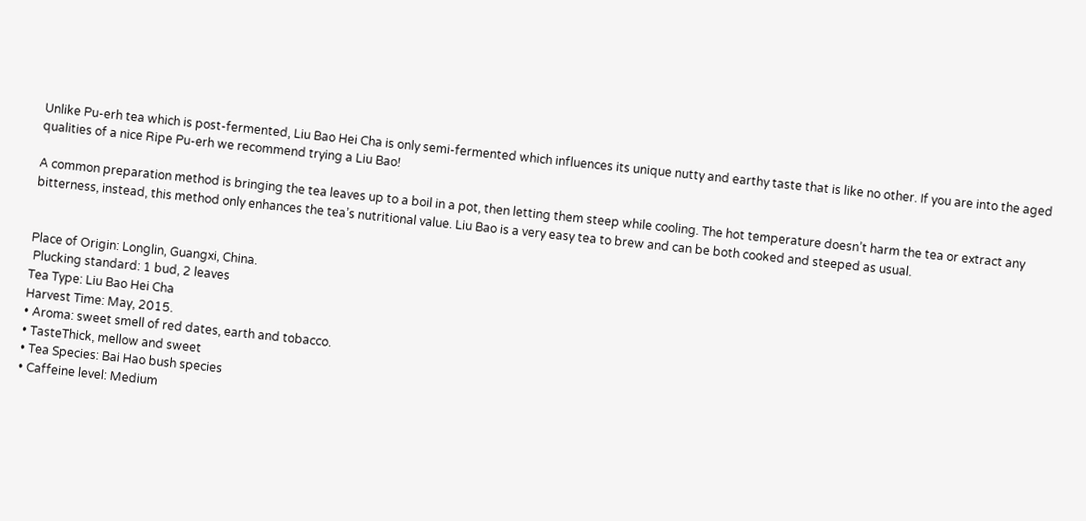Unlike Pu-erh tea which is post-fermented, Liu Bao Hei Cha is only semi-fermented which influences its unique nutty and earthy taste that is like no other. If you are into the aged qualities of a nice Ripe Pu-erh we recommend trying a Liu Bao!

A common preparation method is bringing the tea leaves up to a boil in a pot, then letting them steep while cooling. The hot temperature doesn’t harm the tea or extract any bitterness, instead, this method only enhances the tea’s nutritional value. Liu Bao is a very easy tea to brew and can be both cooked and steeped as usual.


Place of Origin: Longlin, Guangxi, China.
 Plucking standard: 1 bud, 2 leaves
Tea Type: Liu Bao Hei Cha
Harvest Time: May, 2015.
• Aroma: sweet smell of red dates, earth and tobacco.
• TasteThick, mellow and sweet
• Tea Species: Bai Hao bush species
• Caffeine level: Medium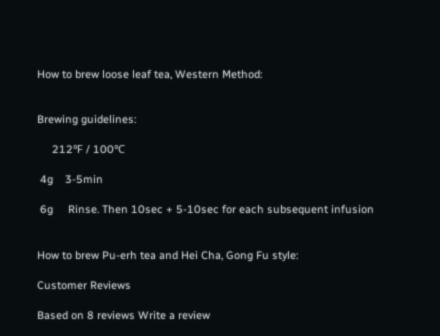How to brew loose leaf tea, Western Method:


Brewing guidelines:

     212℉ / 100℃

 4g    3-5min

 6g     Rinse. Then 10sec + 5-10sec for each subsequent infusion


How to brew Pu-erh tea and Hei Cha, Gong Fu style:

Customer Reviews

Based on 8 reviews Write a review